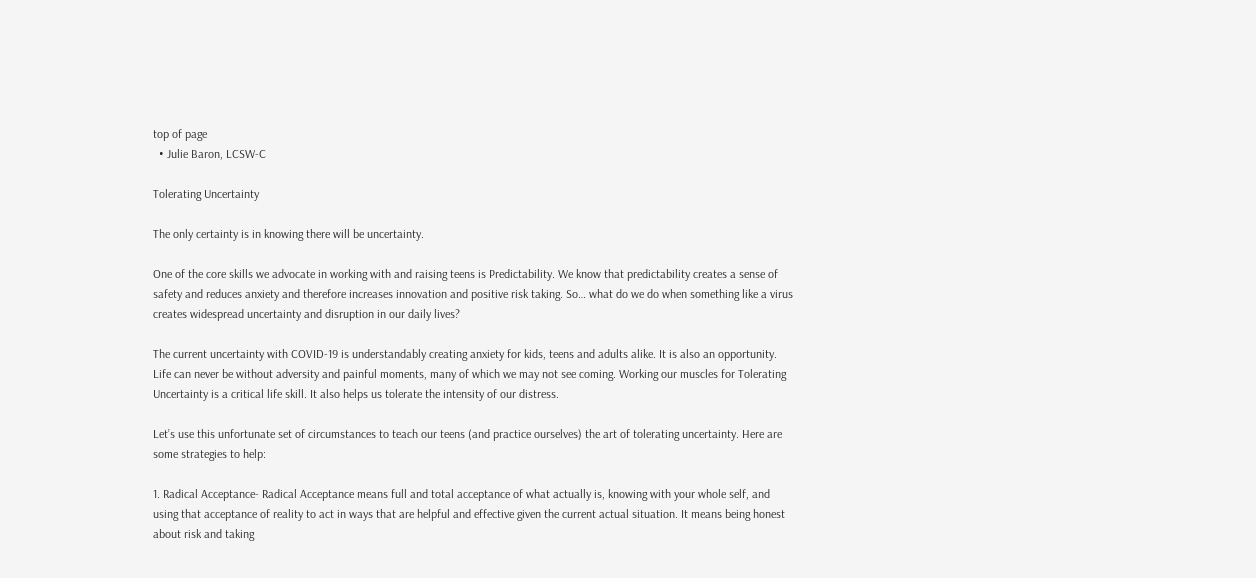top of page
  • Julie Baron, LCSW-C

Tolerating Uncertainty

The only certainty is in knowing there will be uncertainty.

One of the core skills we advocate in working with and raising teens is Predictability. We know that predictability creates a sense of safety and reduces anxiety and therefore increases innovation and positive risk taking. So… what do we do when something like a virus creates widespread uncertainty and disruption in our daily lives?

The current uncertainty with COVID-19 is understandably creating anxiety for kids, teens and adults alike. It is also an opportunity. Life can never be without adversity and painful moments, many of which we may not see coming. Working our muscles for Tolerating Uncertainty is a critical life skill. It also helps us tolerate the intensity of our distress.

Let’s use this unfortunate set of circumstances to teach our teens (and practice ourselves) the art of tolerating uncertainty. Here are some strategies to help:

1. Radical Acceptance- Radical Acceptance means full and total acceptance of what actually is, knowing with your whole self, and using that acceptance of reality to act in ways that are helpful and effective given the current actual situation. It means being honest about risk and taking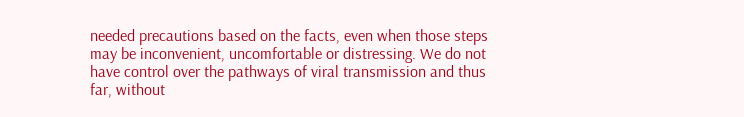needed precautions based on the facts, even when those steps may be inconvenient, uncomfortable or distressing. We do not have control over the pathways of viral transmission and thus far, without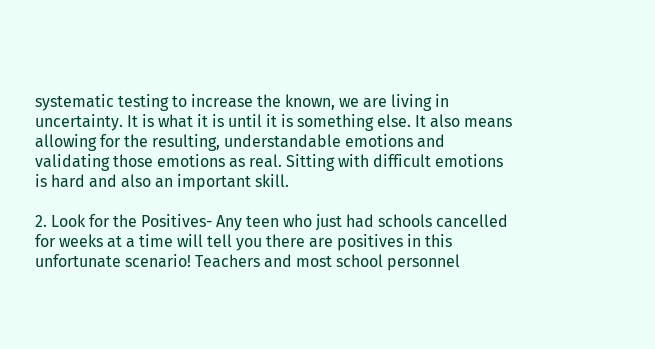systematic testing to increase the known, we are living in uncertainty. It is what it is until it is something else. It also means allowing for the resulting, understandable emotions and validating those emotions as real. Sitting with difficult emotions is hard and also an important skill.

2. Look for the Positives- Any teen who just had schools cancelled for weeks at a time will tell you there are positives in this unfortunate scenario! Teachers and most school personnel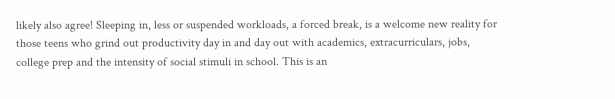likely also agree! Sleeping in, less or suspended workloads, a forced break, is a welcome new reality for those teens who grind out productivity day in and day out with academics, extracurriculars, jobs, college prep and the intensity of social stimuli in school. This is an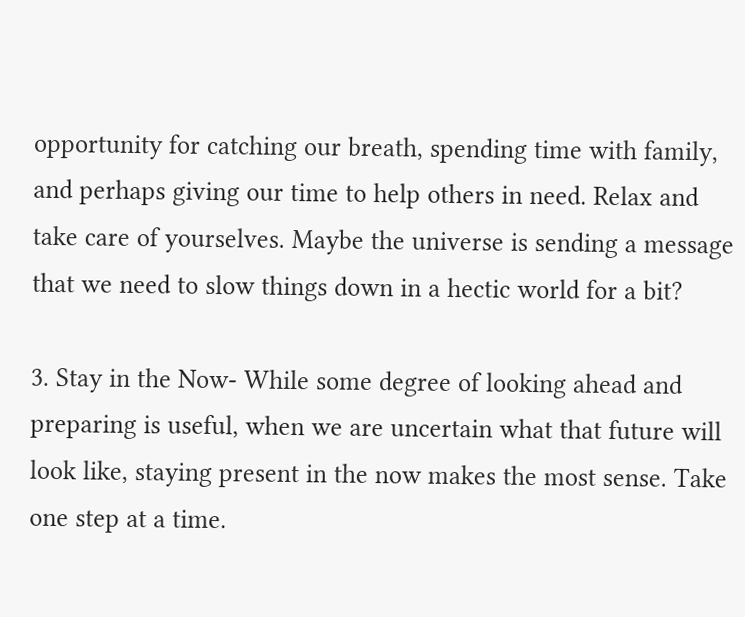opportunity for catching our breath, spending time with family, and perhaps giving our time to help others in need. Relax and take care of yourselves. Maybe the universe is sending a message that we need to slow things down in a hectic world for a bit?

3. Stay in the Now- While some degree of looking ahead and preparing is useful, when we are uncertain what that future will look like, staying present in the now makes the most sense. Take one step at a time.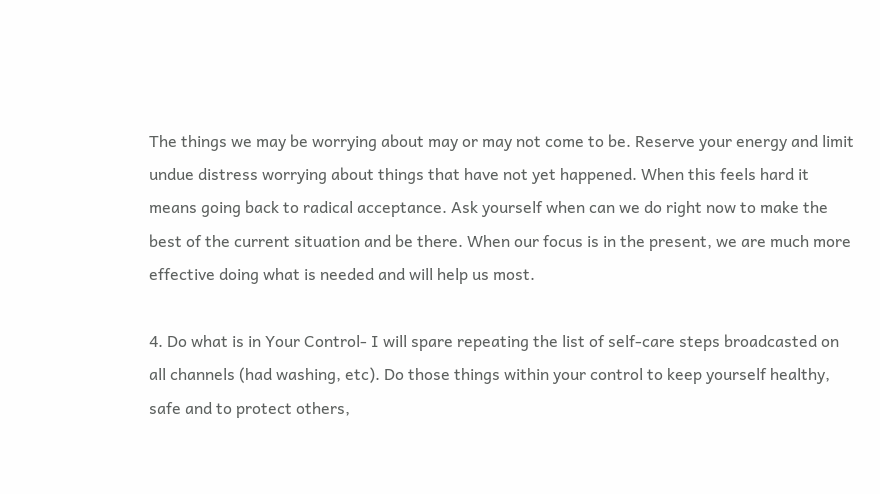The things we may be worrying about may or may not come to be. Reserve your energy and limit undue distress worrying about things that have not yet happened. When this feels hard it means going back to radical acceptance. Ask yourself when can we do right now to make the best of the current situation and be there. When our focus is in the present, we are much more effective doing what is needed and will help us most.

4. Do what is in Your Control- I will spare repeating the list of self-care steps broadcasted on all channels (had washing, etc). Do those things within your control to keep yourself healthy, safe and to protect others,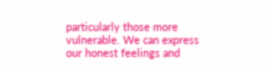particularly those more vulnerable. We can express our honest feelings and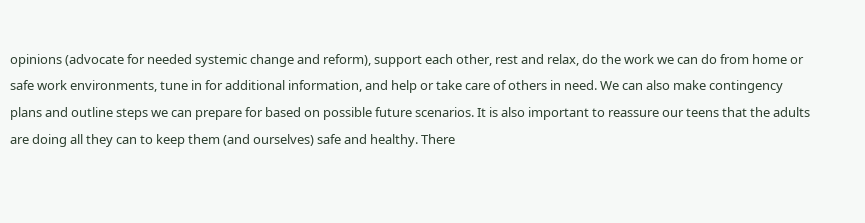opinions (advocate for needed systemic change and reform), support each other, rest and relax, do the work we can do from home or safe work environments, tune in for additional information, and help or take care of others in need. We can also make contingency plans and outline steps we can prepare for based on possible future scenarios. It is also important to reassure our teens that the adults are doing all they can to keep them (and ourselves) safe and healthy. There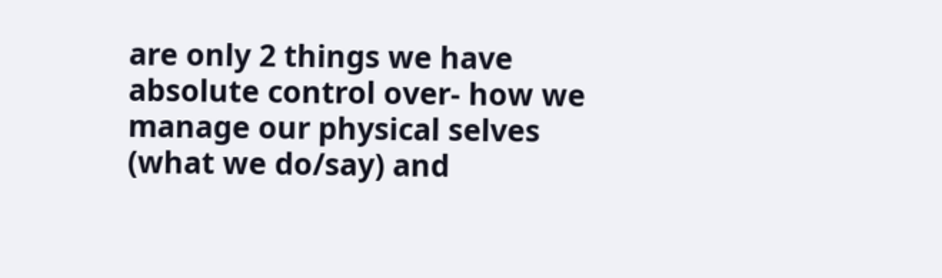are only 2 things we have absolute control over- how we manage our physical selves (what we do/say) and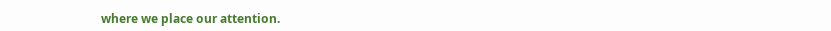where we place our attention.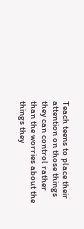Teach teens to place their attention on those things they can control rather than the worries about the things they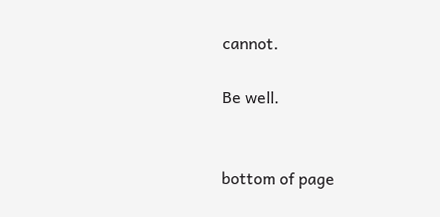cannot.

Be well.


bottom of page